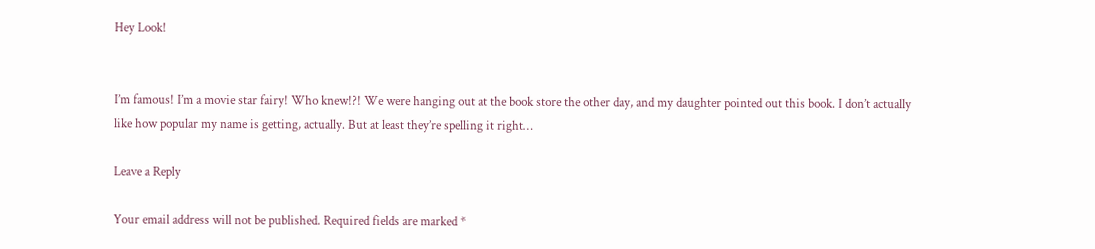Hey Look!


I’m famous! I’m a movie star fairy! Who knew!?! We were hanging out at the book store the other day, and my daughter pointed out this book. I don’t actually like how popular my name is getting, actually. But at least they’re spelling it right…

Leave a Reply

Your email address will not be published. Required fields are marked *